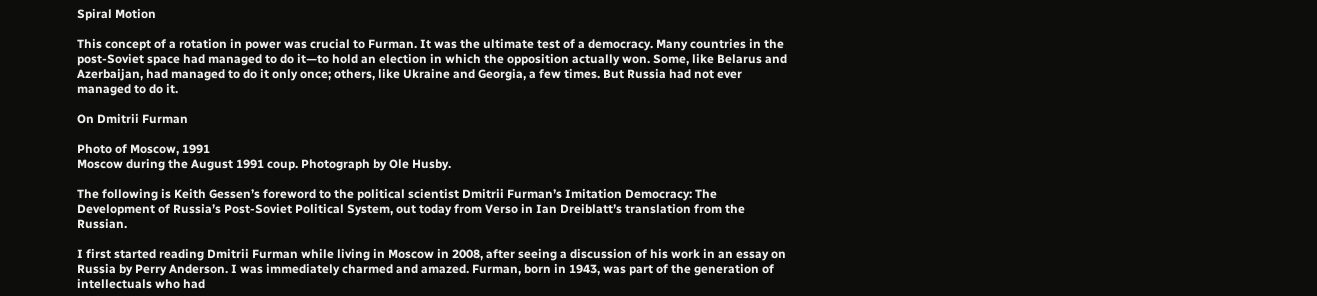Spiral Motion

This concept of a rotation in power was crucial to Furman. It was the ultimate test of a democracy. Many countries in the post-Soviet space had managed to do it—to hold an election in which the opposition actually won. Some, like Belarus and Azerbaijan, had managed to do it only once; others, like Ukraine and Georgia, a few times. But Russia had not ever managed to do it.

On Dmitrii Furman

Photo of Moscow, 1991
Moscow during the August 1991 coup. Photograph by Ole Husby.

The following is Keith Gessen’s foreword to the political scientist Dmitrii Furman’s Imitation Democracy: The Development of Russia’s Post-Soviet Political System, out today from Verso in Ian Dreiblatt’s translation from the Russian.

I first started reading Dmitrii Furman while living in Moscow in 2008, after seeing a discussion of his work in an essay on Russia by Perry Anderson. I was immediately charmed and amazed. Furman, born in 1943, was part of the generation of intellectuals who had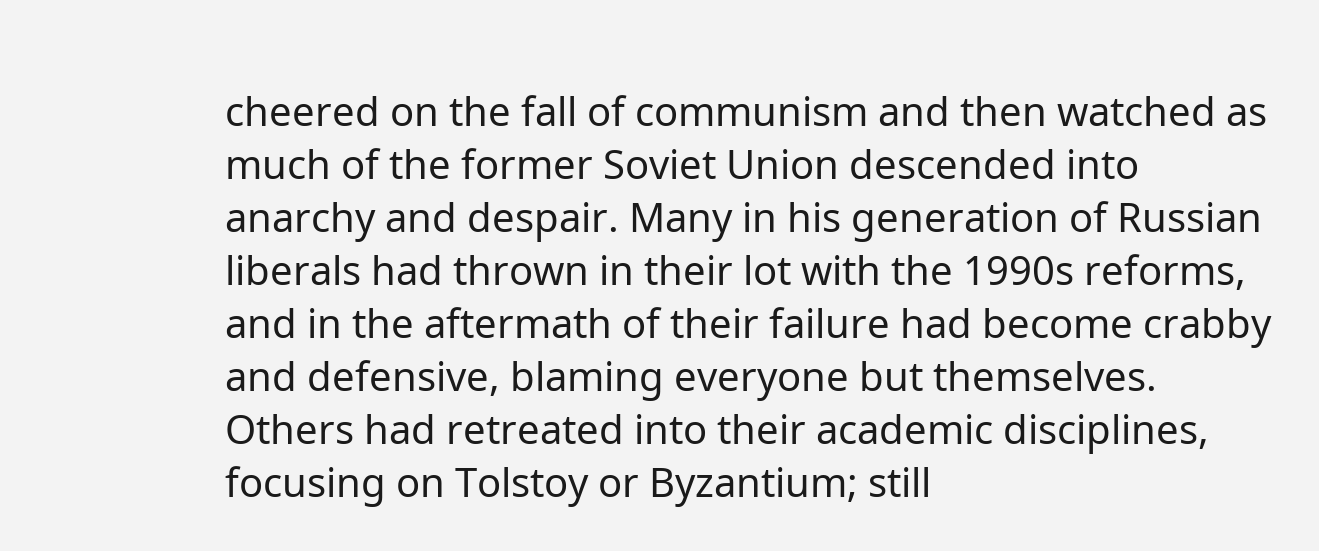cheered on the fall of communism and then watched as much of the former Soviet Union descended into anarchy and despair. Many in his generation of Russian liberals had thrown in their lot with the 1990s reforms, and in the aftermath of their failure had become crabby and defensive, blaming everyone but themselves. Others had retreated into their academic disciplines, focusing on Tolstoy or Byzantium; still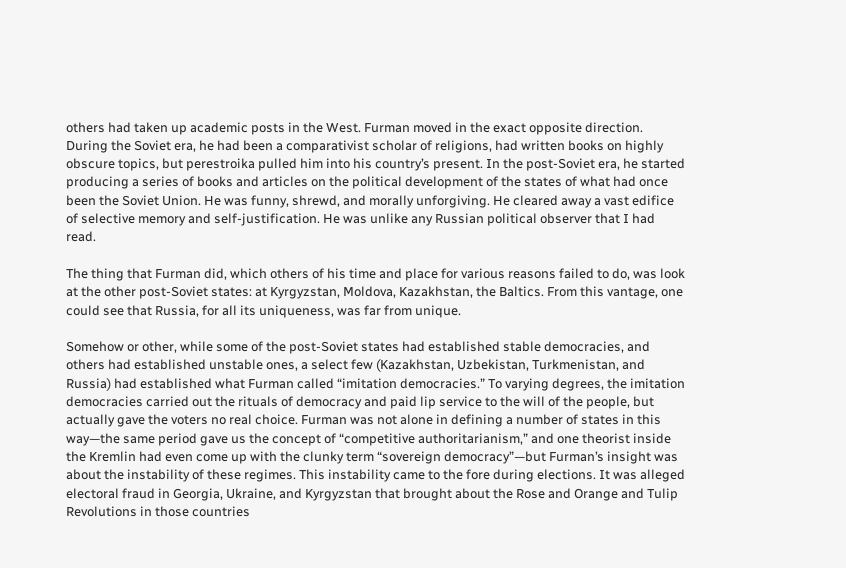others had taken up academic posts in the West. Furman moved in the exact opposite direction. During the Soviet era, he had been a comparativist scholar of religions, had written books on highly obscure topics, but perestroika pulled him into his country’s present. In the post-Soviet era, he started producing a series of books and articles on the political development of the states of what had once been the Soviet Union. He was funny, shrewd, and morally unforgiving. He cleared away a vast edifice of selective memory and self-justification. He was unlike any Russian political observer that I had read.

The thing that Furman did, which others of his time and place for various reasons failed to do, was look at the other post-Soviet states: at Kyrgyzstan, Moldova, Kazakhstan, the Baltics. From this vantage, one could see that Russia, for all its uniqueness, was far from unique.

Somehow or other, while some of the post-Soviet states had established stable democracies, and others had established unstable ones, a select few (Kazakhstan, Uzbekistan, Turkmenistan, and Russia) had established what Furman called “imitation democracies.” To varying degrees, the imitation democracies carried out the rituals of democracy and paid lip service to the will of the people, but actually gave the voters no real choice. Furman was not alone in defining a number of states in this way—the same period gave us the concept of “competitive authoritarianism,” and one theorist inside the Kremlin had even come up with the clunky term “sovereign democracy”—but Furman’s insight was about the instability of these regimes. This instability came to the fore during elections. It was alleged electoral fraud in Georgia, Ukraine, and Kyrgyzstan that brought about the Rose and Orange and Tulip Revolutions in those countries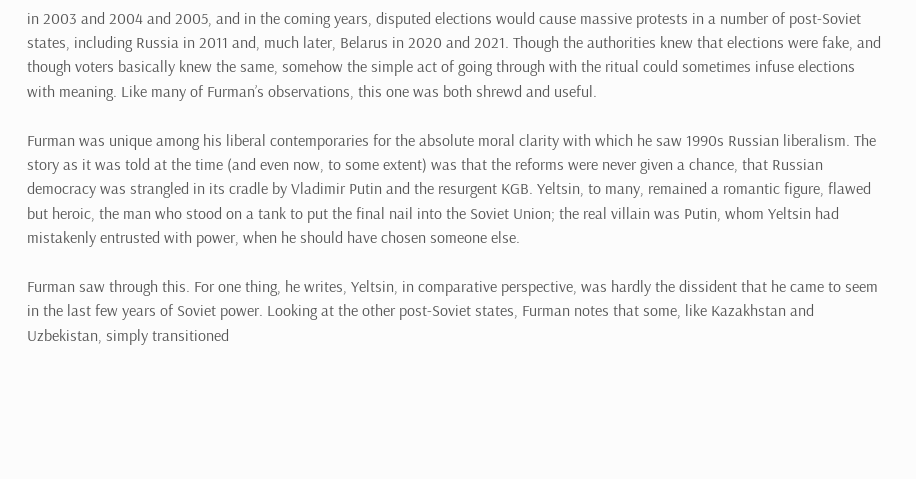in 2003 and 2004 and 2005, and in the coming years, disputed elections would cause massive protests in a number of post-Soviet states, including Russia in 2011 and, much later, Belarus in 2020 and 2021. Though the authorities knew that elections were fake, and though voters basically knew the same, somehow the simple act of going through with the ritual could sometimes infuse elections with meaning. Like many of Furman’s observations, this one was both shrewd and useful.

Furman was unique among his liberal contemporaries for the absolute moral clarity with which he saw 1990s Russian liberalism. The story as it was told at the time (and even now, to some extent) was that the reforms were never given a chance, that Russian democracy was strangled in its cradle by Vladimir Putin and the resurgent KGB. Yeltsin, to many, remained a romantic figure, flawed but heroic, the man who stood on a tank to put the final nail into the Soviet Union; the real villain was Putin, whom Yeltsin had mistakenly entrusted with power, when he should have chosen someone else.

Furman saw through this. For one thing, he writes, Yeltsin, in comparative perspective, was hardly the dissident that he came to seem in the last few years of Soviet power. Looking at the other post-Soviet states, Furman notes that some, like Kazakhstan and Uzbekistan, simply transitioned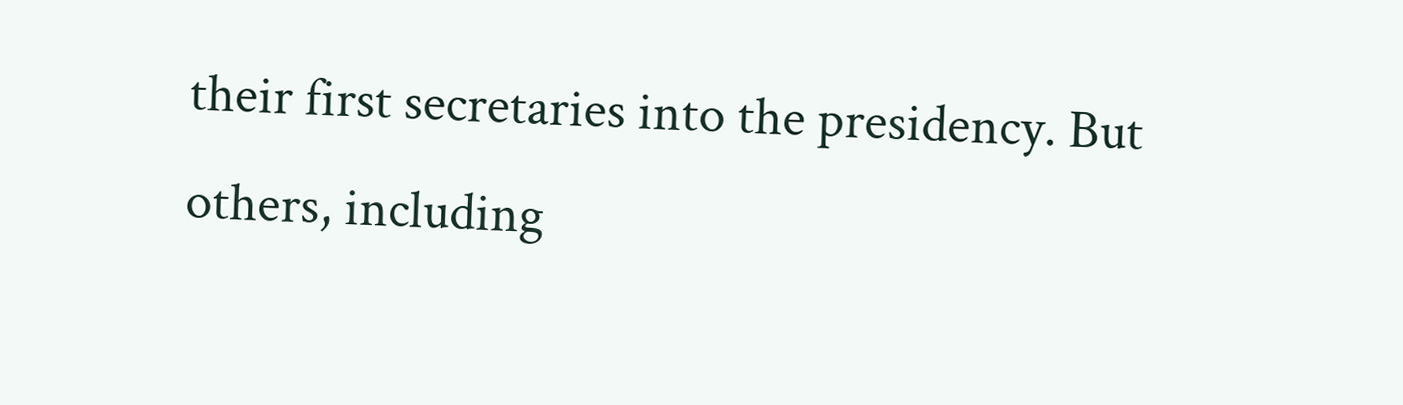their first secretaries into the presidency. But others, including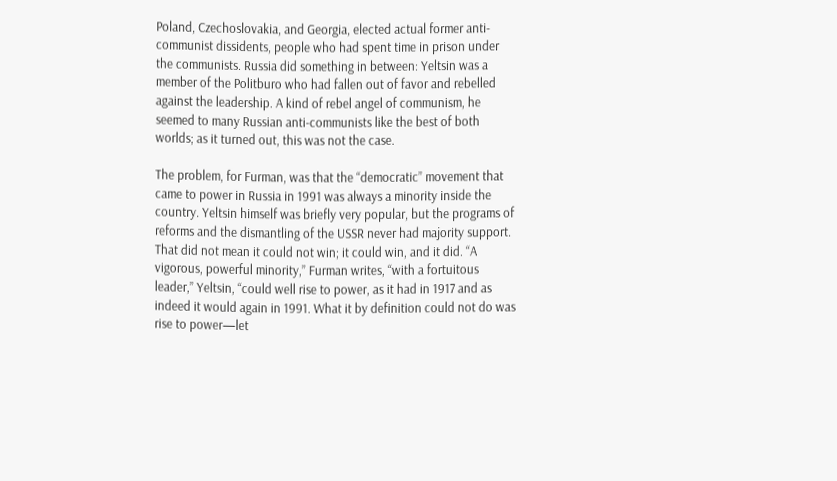Poland, Czechoslovakia, and Georgia, elected actual former anti-communist dissidents, people who had spent time in prison under the communists. Russia did something in between: Yeltsin was a member of the Politburo who had fallen out of favor and rebelled against the leadership. A kind of rebel angel of communism, he seemed to many Russian anti-communists like the best of both worlds; as it turned out, this was not the case.

The problem, for Furman, was that the “democratic” movement that came to power in Russia in 1991 was always a minority inside the country. Yeltsin himself was briefly very popular, but the programs of reforms and the dismantling of the USSR never had majority support. That did not mean it could not win; it could win, and it did. “A vigorous, powerful minority,” Furman writes, “with a fortuitous leader,” Yeltsin, “could well rise to power, as it had in 1917 and as indeed it would again in 1991. What it by definition could not do was rise to power—let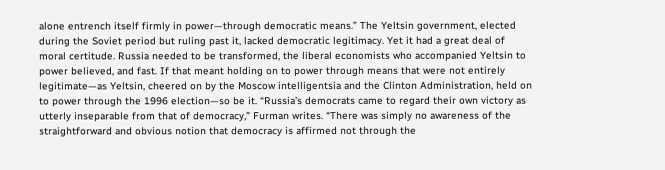alone entrench itself firmly in power—through democratic means.” The Yeltsin government, elected during the Soviet period but ruling past it, lacked democratic legitimacy. Yet it had a great deal of moral certitude. Russia needed to be transformed, the liberal economists who accompanied Yeltsin to power believed, and fast. If that meant holding on to power through means that were not entirely legitimate—as Yeltsin, cheered on by the Moscow intelligentsia and the Clinton Administration, held on to power through the 1996 election—so be it. “Russia’s democrats came to regard their own victory as utterly inseparable from that of democracy,” Furman writes. “There was simply no awareness of the straightforward and obvious notion that democracy is affirmed not through the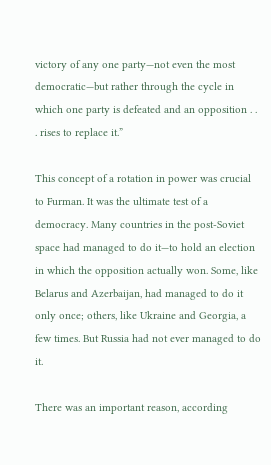victory of any one party—not even the most democratic—but rather through the cycle in which one party is defeated and an opposition . . . rises to replace it.”

This concept of a rotation in power was crucial to Furman. It was the ultimate test of a democracy. Many countries in the post-Soviet space had managed to do it—to hold an election in which the opposition actually won. Some, like Belarus and Azerbaijan, had managed to do it only once; others, like Ukraine and Georgia, a few times. But Russia had not ever managed to do it.

There was an important reason, according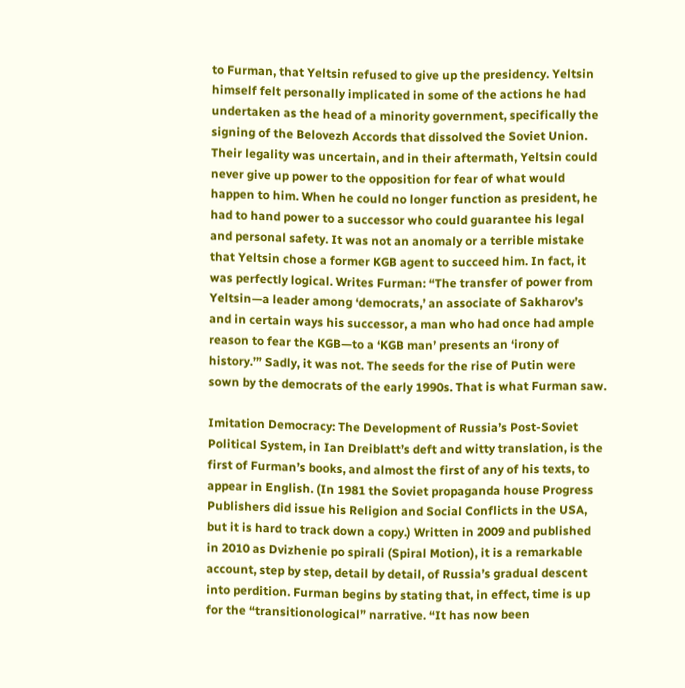to Furman, that Yeltsin refused to give up the presidency. Yeltsin himself felt personally implicated in some of the actions he had undertaken as the head of a minority government, specifically the signing of the Belovezh Accords that dissolved the Soviet Union. Their legality was uncertain, and in their aftermath, Yeltsin could never give up power to the opposition for fear of what would happen to him. When he could no longer function as president, he had to hand power to a successor who could guarantee his legal and personal safety. It was not an anomaly or a terrible mistake that Yeltsin chose a former KGB agent to succeed him. In fact, it was perfectly logical. Writes Furman: “The transfer of power from Yeltsin—a leader among ‘democrats,’ an associate of Sakharov’s and in certain ways his successor, a man who had once had ample reason to fear the KGB—to a ‘KGB man’ presents an ‘irony of history.’” Sadly, it was not. The seeds for the rise of Putin were sown by the democrats of the early 1990s. That is what Furman saw.

Imitation Democracy: The Development of Russia’s Post-Soviet Political System, in Ian Dreiblatt’s deft and witty translation, is the first of Furman’s books, and almost the first of any of his texts, to appear in English. (In 1981 the Soviet propaganda house Progress Publishers did issue his Religion and Social Conflicts in the USA, but it is hard to track down a copy.) Written in 2009 and published in 2010 as Dvizhenie po spirali (Spiral Motion), it is a remarkable account, step by step, detail by detail, of Russia’s gradual descent into perdition. Furman begins by stating that, in effect, time is up for the “transitionological” narrative. “It has now been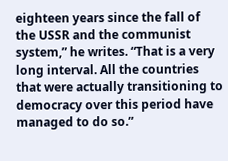eighteen years since the fall of the USSR and the communist system,” he writes. “That is a very long interval. All the countries that were actually transitioning to democracy over this period have managed to do so.”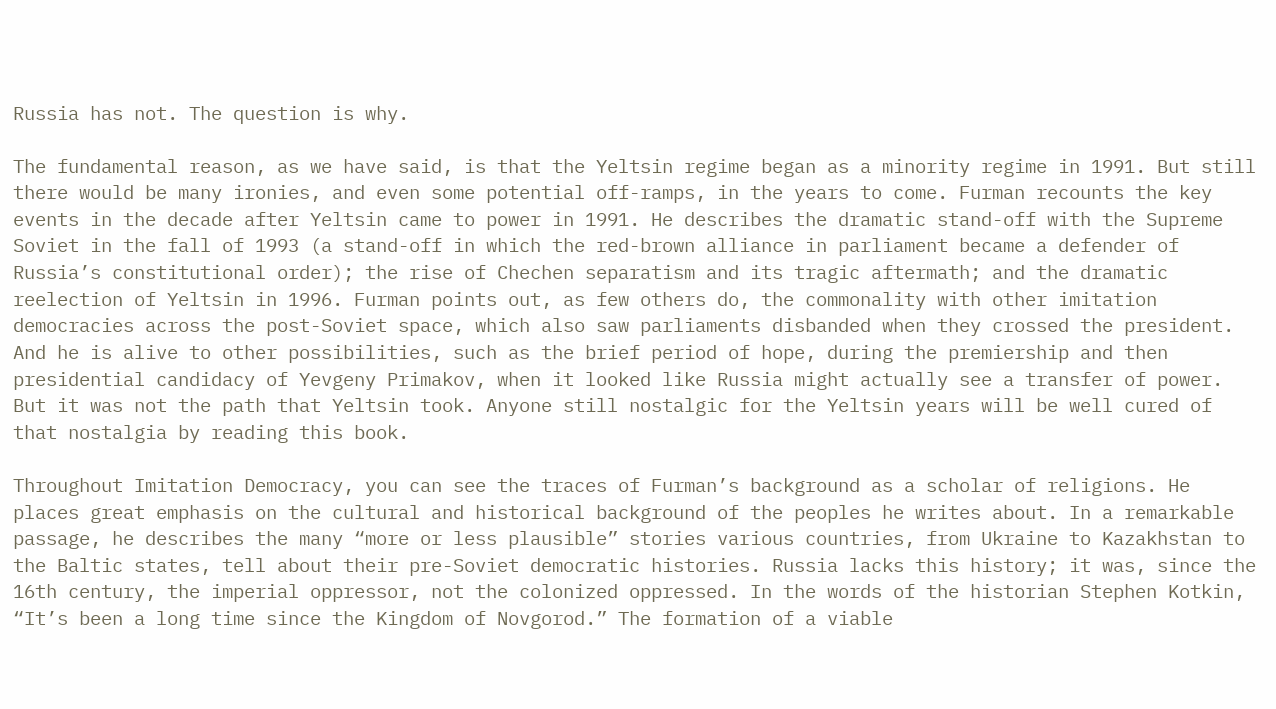Russia has not. The question is why.

The fundamental reason, as we have said, is that the Yeltsin regime began as a minority regime in 1991. But still there would be many ironies, and even some potential off-ramps, in the years to come. Furman recounts the key events in the decade after Yeltsin came to power in 1991. He describes the dramatic stand-off with the Supreme Soviet in the fall of 1993 (a stand-off in which the red-brown alliance in parliament became a defender of Russia’s constitutional order); the rise of Chechen separatism and its tragic aftermath; and the dramatic reelection of Yeltsin in 1996. Furman points out, as few others do, the commonality with other imitation democracies across the post-Soviet space, which also saw parliaments disbanded when they crossed the president. And he is alive to other possibilities, such as the brief period of hope, during the premiership and then presidential candidacy of Yevgeny Primakov, when it looked like Russia might actually see a transfer of power. But it was not the path that Yeltsin took. Anyone still nostalgic for the Yeltsin years will be well cured of that nostalgia by reading this book.

Throughout Imitation Democracy, you can see the traces of Furman’s background as a scholar of religions. He places great emphasis on the cultural and historical background of the peoples he writes about. In a remarkable passage, he describes the many “more or less plausible” stories various countries, from Ukraine to Kazakhstan to the Baltic states, tell about their pre-Soviet democratic histories. Russia lacks this history; it was, since the 16th century, the imperial oppressor, not the colonized oppressed. In the words of the historian Stephen Kotkin, “It’s been a long time since the Kingdom of Novgorod.” The formation of a viable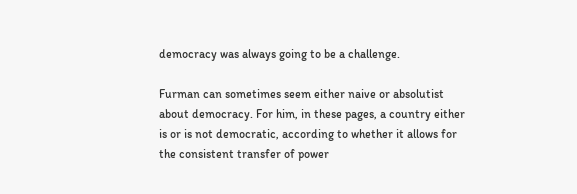democracy was always going to be a challenge.

Furman can sometimes seem either naive or absolutist about democracy. For him, in these pages, a country either is or is not democratic, according to whether it allows for the consistent transfer of power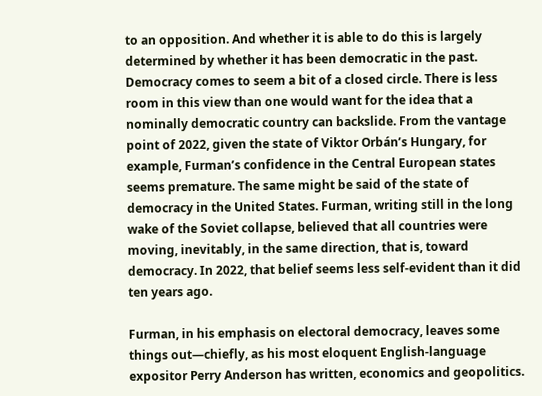to an opposition. And whether it is able to do this is largely determined by whether it has been democratic in the past. Democracy comes to seem a bit of a closed circle. There is less room in this view than one would want for the idea that a nominally democratic country can backslide. From the vantage point of 2022, given the state of Viktor Orbán’s Hungary, for example, Furman’s confidence in the Central European states seems premature. The same might be said of the state of democracy in the United States. Furman, writing still in the long wake of the Soviet collapse, believed that all countries were moving, inevitably, in the same direction, that is, toward democracy. In 2022, that belief seems less self-evident than it did ten years ago.

Furman, in his emphasis on electoral democracy, leaves some things out—chiefly, as his most eloquent English-language expositor Perry Anderson has written, economics and geopolitics.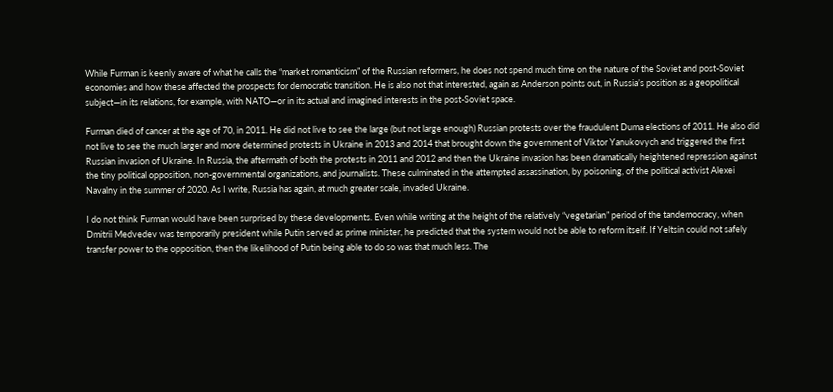While Furman is keenly aware of what he calls the “market romanticism” of the Russian reformers, he does not spend much time on the nature of the Soviet and post-Soviet economies and how these affected the prospects for democratic transition. He is also not that interested, again as Anderson points out, in Russia’s position as a geopolitical subject—in its relations, for example, with NATO—or in its actual and imagined interests in the post-Soviet space.

Furman died of cancer at the age of 70, in 2011. He did not live to see the large (but not large enough) Russian protests over the fraudulent Duma elections of 2011. He also did not live to see the much larger and more determined protests in Ukraine in 2013 and 2014 that brought down the government of Viktor Yanukovych and triggered the first Russian invasion of Ukraine. In Russia, the aftermath of both the protests in 2011 and 2012 and then the Ukraine invasion has been dramatically heightened repression against the tiny political opposition, non-governmental organizations, and journalists. These culminated in the attempted assassination, by poisoning, of the political activist Alexei Navalny in the summer of 2020. As I write, Russia has again, at much greater scale, invaded Ukraine.

I do not think Furman would have been surprised by these developments. Even while writing at the height of the relatively “vegetarian” period of the tandemocracy, when Dmitrii Medvedev was temporarily president while Putin served as prime minister, he predicted that the system would not be able to reform itself. If Yeltsin could not safely transfer power to the opposition, then the likelihood of Putin being able to do so was that much less. The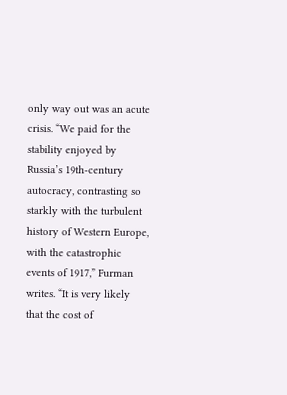only way out was an acute crisis. “We paid for the stability enjoyed by Russia’s 19th-century autocracy, contrasting so starkly with the turbulent history of Western Europe, with the catastrophic events of 1917,” Furman writes. “It is very likely that the cost of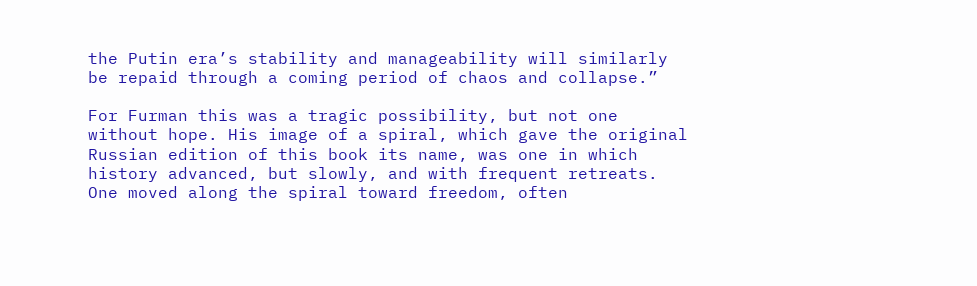the Putin era’s stability and manageability will similarly be repaid through a coming period of chaos and collapse.”

For Furman this was a tragic possibility, but not one without hope. His image of a spiral, which gave the original Russian edition of this book its name, was one in which history advanced, but slowly, and with frequent retreats. One moved along the spiral toward freedom, often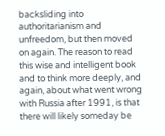backsliding into authoritarianism and unfreedom, but then moved on again. The reason to read this wise and intelligent book and to think more deeply, and again, about what went wrong with Russia after 1991, is that there will likely someday be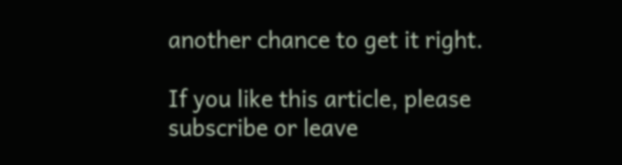another chance to get it right.

If you like this article, please subscribe or leave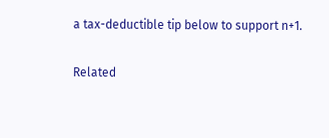a tax-deductible tip below to support n+1.

Related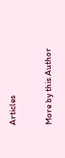Articles

More by this Author